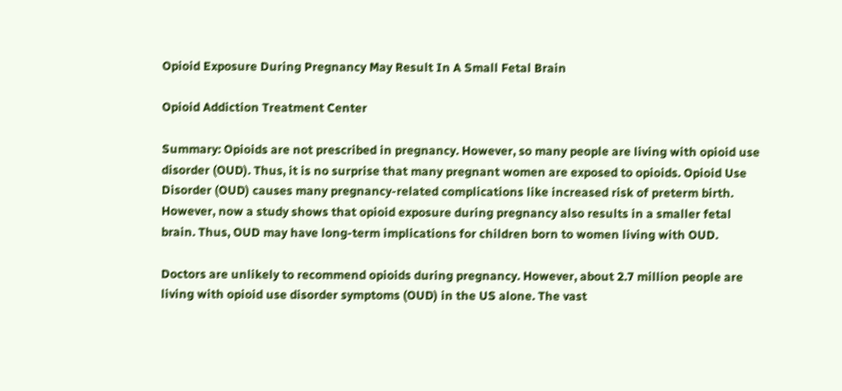Opioid Exposure During Pregnancy May Result In A Small Fetal Brain

Opioid Addiction Treatment Center

Summary: Opioids are not prescribed in pregnancy. However, so many people are living with opioid use disorder (OUD). Thus, it is no surprise that many pregnant women are exposed to opioids. Opioid Use Disorder (OUD) causes many pregnancy-related complications like increased risk of preterm birth. However, now a study shows that opioid exposure during pregnancy also results in a smaller fetal brain. Thus, OUD may have long-term implications for children born to women living with OUD.

Doctors are unlikely to recommend opioids during pregnancy. However, about 2.7 million people are living with opioid use disorder symptoms (OUD) in the US alone. The vast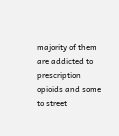majority of them are addicted to prescription opioids and some to street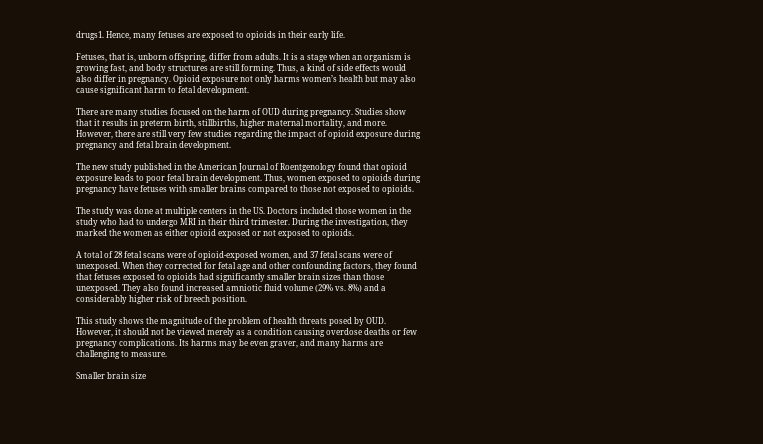drugs1. Hence, many fetuses are exposed to opioids in their early life.

Fetuses, that is, unborn offspring, differ from adults. It is a stage when an organism is growing fast, and body structures are still forming. Thus, a kind of side effects would also differ in pregnancy. Opioid exposure not only harms women’s health but may also cause significant harm to fetal development.

There are many studies focused on the harm of OUD during pregnancy. Studies show that it results in preterm birth, stillbirths, higher maternal mortality, and more. However, there are still very few studies regarding the impact of opioid exposure during pregnancy and fetal brain development.

The new study published in the American Journal of Roentgenology found that opioid exposure leads to poor fetal brain development. Thus, women exposed to opioids during pregnancy have fetuses with smaller brains compared to those not exposed to opioids.

The study was done at multiple centers in the US. Doctors included those women in the study who had to undergo MRI in their third trimester. During the investigation, they marked the women as either opioid exposed or not exposed to opioids.

A total of 28 fetal scans were of opioid-exposed women, and 37 fetal scans were of unexposed. When they corrected for fetal age and other confounding factors, they found that fetuses exposed to opioids had significantly smaller brain sizes than those unexposed. They also found increased amniotic fluid volume (29% vs. 8%) and a considerably higher risk of breech position.

This study shows the magnitude of the problem of health threats posed by OUD. However, it should not be viewed merely as a condition causing overdose deaths or few pregnancy complications. Its harms may be even graver, and many harms are challenging to measure.

Smaller brain size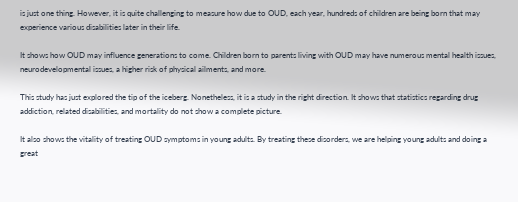is just one thing. However, it is quite challenging to measure how due to OUD, each year, hundreds of children are being born that may experience various disabilities later in their life.

It shows how OUD may influence generations to come. Children born to parents living with OUD may have numerous mental health issues, neurodevelopmental issues, a higher risk of physical ailments, and more.

This study has just explored the tip of the iceberg. Nonetheless, it is a study in the right direction. It shows that statistics regarding drug addiction, related disabilities, and mortality do not show a complete picture.

It also shows the vitality of treating OUD symptoms in young adults. By treating these disorders, we are helping young adults and doing a great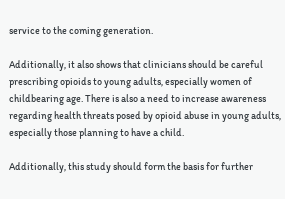service to the coming generation.

Additionally, it also shows that clinicians should be careful prescribing opioids to young adults, especially women of childbearing age. There is also a need to increase awareness regarding health threats posed by opioid abuse in young adults, especially those planning to have a child.

Additionally, this study should form the basis for further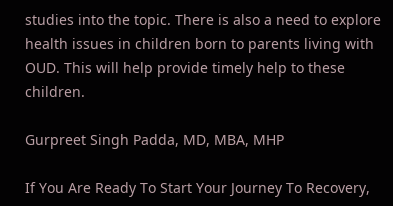studies into the topic. There is also a need to explore health issues in children born to parents living with OUD. This will help provide timely help to these children.

Gurpreet Singh Padda, MD, MBA, MHP

If You Are Ready To Start Your Journey To Recovery,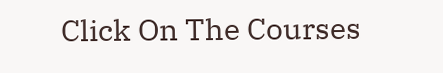Click On The Courses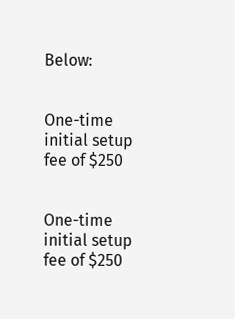Below:


One-time initial setup fee of $250


One-time initial setup fee of $250